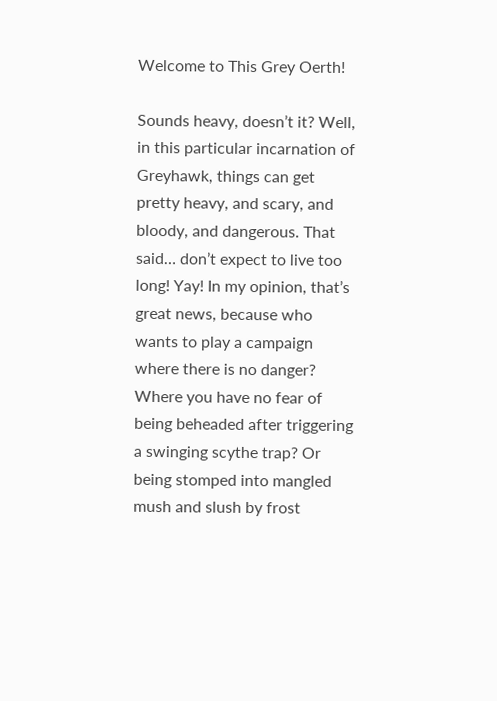Welcome to This Grey Oerth!

Sounds heavy, doesn’t it? Well, in this particular incarnation of Greyhawk, things can get pretty heavy, and scary, and bloody, and dangerous. That said… don’t expect to live too long! Yay! In my opinion, that’s great news, because who wants to play a campaign where there is no danger? Where you have no fear of being beheaded after triggering a swinging scythe trap? Or being stomped into mangled mush and slush by frost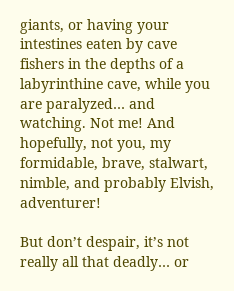giants, or having your intestines eaten by cave fishers in the depths of a labyrinthine cave, while you are paralyzed… and watching. Not me! And hopefully, not you, my formidable, brave, stalwart, nimble, and probably Elvish, adventurer!

But don’t despair, it’s not really all that deadly… or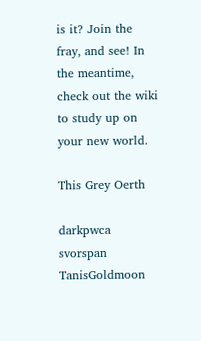is it? Join the fray, and see! In the meantime, check out the wiki to study up on your new world.

This Grey Oerth

darkpwca svorspan TanisGoldmoon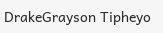DrakeGrayson Tipheyo